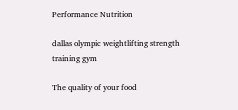Performance Nutrition

dallas olympic weightlifting strength training gym

The quality of your food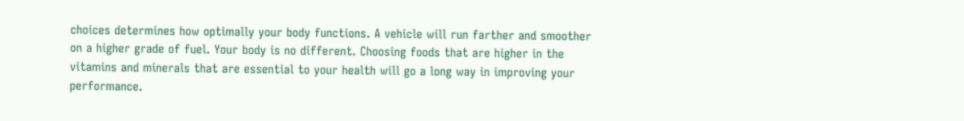choices determines how optimally your body functions. A vehicle will run farther and smoother on a higher grade of fuel. Your body is no different. Choosing foods that are higher in the vitamins and minerals that are essential to your health will go a long way in improving your performance.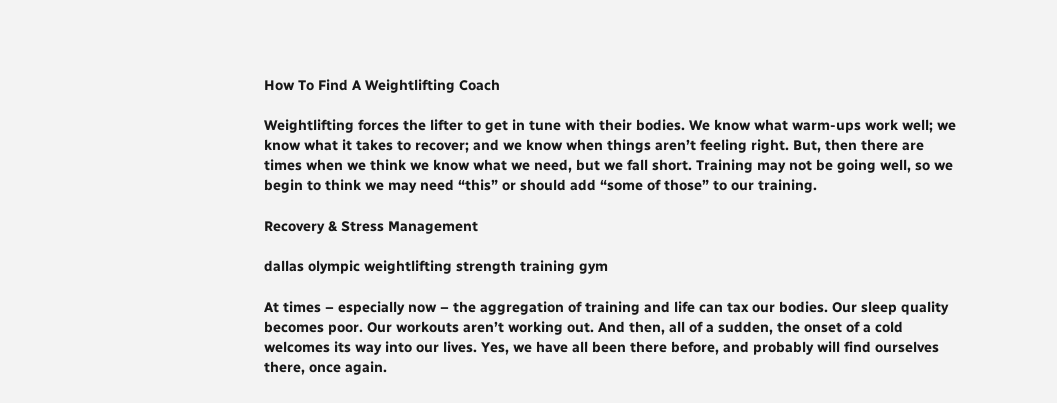How To Find A Weightlifting Coach

Weightlifting forces the lifter to get in tune with their bodies. We know what warm-ups work well; we know what it takes to recover; and we know when things aren’t feeling right. But, then there are times when we think we know what we need, but we fall short. Training may not be going well, so we begin to think we may need “this” or should add “some of those” to our training.

Recovery & Stress Management

dallas olympic weightlifting strength training gym

At times – especially now – the aggregation of training and life can tax our bodies. Our sleep quality becomes poor. Our workouts aren’t working out. And then, all of a sudden, the onset of a cold welcomes its way into our lives. Yes, we have all been there before, and probably will find ourselves there, once again.